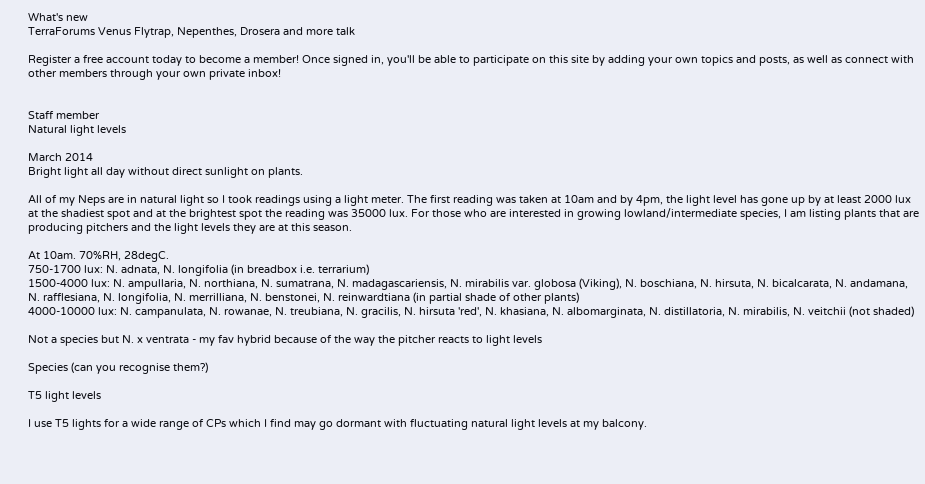What's new
TerraForums Venus Flytrap, Nepenthes, Drosera and more talk

Register a free account today to become a member! Once signed in, you'll be able to participate on this site by adding your own topics and posts, as well as connect with other members through your own private inbox!


Staff member
Natural light levels

March 2014
Bright light all day without direct sunlight on plants.

All of my Neps are in natural light so I took readings using a light meter. The first reading was taken at 10am and by 4pm, the light level has gone up by at least 2000 lux at the shadiest spot and at the brightest spot the reading was 35000 lux. For those who are interested in growing lowland/intermediate species, I am listing plants that are producing pitchers and the light levels they are at this season.

At 10am. 70%RH, 28degC.
750-1700 lux: N. adnata, N. longifolia (in breadbox i.e. terrarium)
1500-4000 lux: N. ampullaria, N. northiana, N. sumatrana, N. madagascariensis, N. mirabilis var. globosa (Viking), N. boschiana, N. hirsuta, N. bicalcarata, N. andamana, N. rafflesiana, N. longifolia, N. merrilliana, N. benstonei, N. reinwardtiana (in partial shade of other plants)
4000-10000 lux: N. campanulata, N. rowanae, N. treubiana, N. gracilis, N. hirsuta 'red', N. khasiana, N. albomarginata, N. distillatoria, N. mirabilis, N. veitchii (not shaded)

Not a species but N. x ventrata - my fav hybrid because of the way the pitcher reacts to light levels

Species (can you recognise them?)

T5 light levels

I use T5 lights for a wide range of CPs which I find may go dormant with fluctuating natural light levels at my balcony.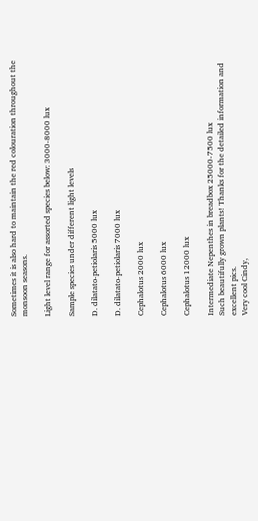Sometimes it is also hard to maintain the red colouration throughout the monsoon seasons.

Light level range for assorted species below: 3000-8000 lux

Sample species under different light levels

D. dilatato-petiolaris 5000 lux

D. dilatato-petiolaris 7000 lux

Cephalotus 2000 lux

Cephalotus 6000 lux

Cephalotus 12000 lux

Intermediate Nepenthes in breadbox 25000-7500 lux
Such beautifully grown plants! Thanks for the detailed information and excellent pics.
Very cool Cindy,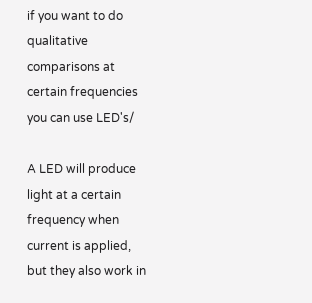if you want to do qualitative comparisons at certain frequencies you can use LED's/

A LED will produce light at a certain frequency when current is applied, but they also work in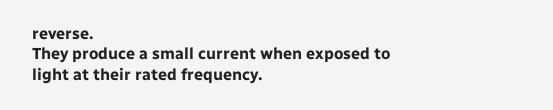reverse.
They produce a small current when exposed to light at their rated frequency.